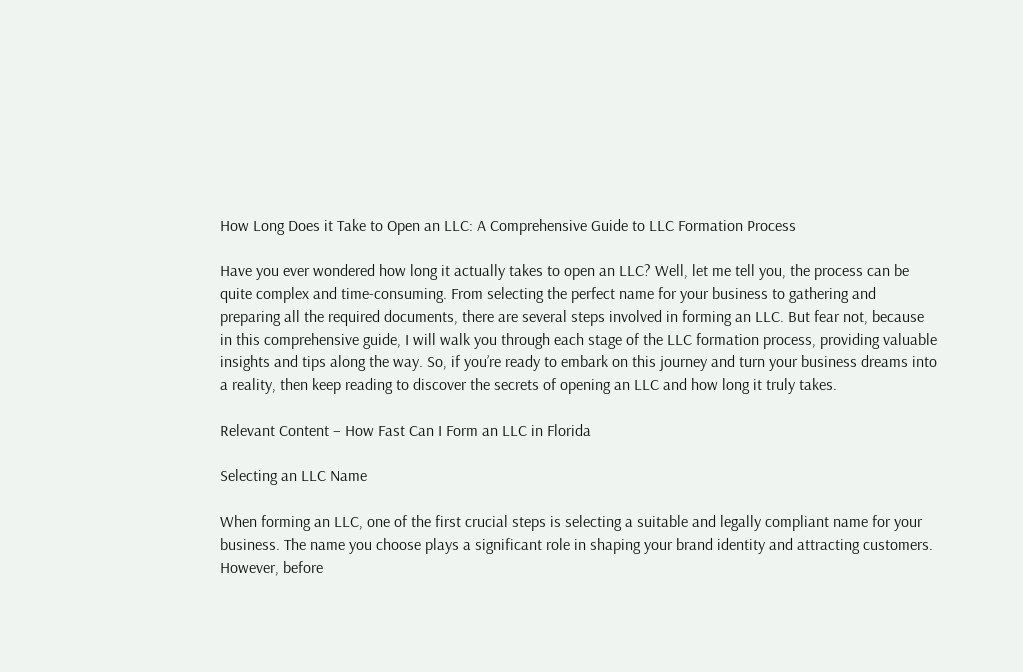How Long Does it Take to Open an LLC: A Comprehensive Guide to LLC Formation Process

Have you ever wondered how long it actually takes to open an LLC? Well, let me tell you, the process can be quite complex and time-consuming. From selecting the perfect name for your business to gathering and preparing all the required documents, there are several steps involved in forming an LLC. But fear not, because in this comprehensive guide, I will walk you through each stage of the LLC formation process, providing valuable insights and tips along the way. So, if you’re ready to embark on this journey and turn your business dreams into a reality, then keep reading to discover the secrets of opening an LLC and how long it truly takes.

Relevant Content – How Fast Can I Form an LLC in Florida

Selecting an LLC Name

When forming an LLC, one of the first crucial steps is selecting a suitable and legally compliant name for your business. The name you choose plays a significant role in shaping your brand identity and attracting customers. However, before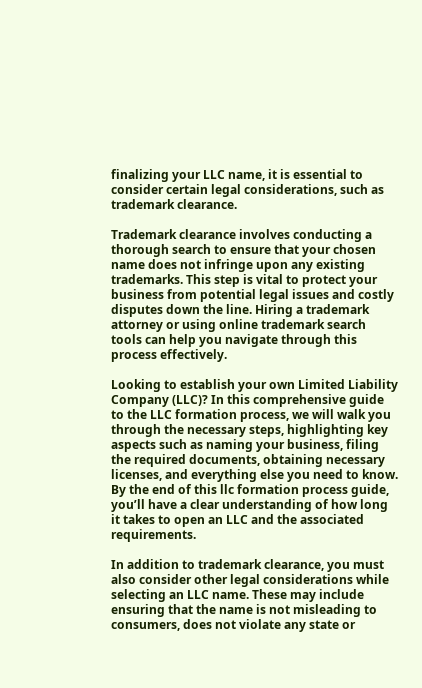finalizing your LLC name, it is essential to consider certain legal considerations, such as trademark clearance.

Trademark clearance involves conducting a thorough search to ensure that your chosen name does not infringe upon any existing trademarks. This step is vital to protect your business from potential legal issues and costly disputes down the line. Hiring a trademark attorney or using online trademark search tools can help you navigate through this process effectively.

Looking to establish your own Limited Liability Company (LLC)? In this comprehensive guide to the LLC formation process, we will walk you through the necessary steps, highlighting key aspects such as naming your business, filing the required documents, obtaining necessary licenses, and everything else you need to know. By the end of this llc formation process guide, you’ll have a clear understanding of how long it takes to open an LLC and the associated requirements.

In addition to trademark clearance, you must also consider other legal considerations while selecting an LLC name. These may include ensuring that the name is not misleading to consumers, does not violate any state or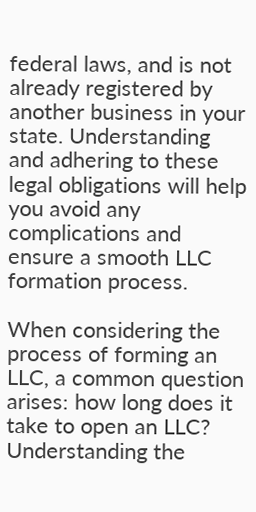federal laws, and is not already registered by another business in your state. Understanding and adhering to these legal obligations will help you avoid any complications and ensure a smooth LLC formation process.

When considering the process of forming an LLC, a common question arises: how long does it take to open an LLC? Understanding the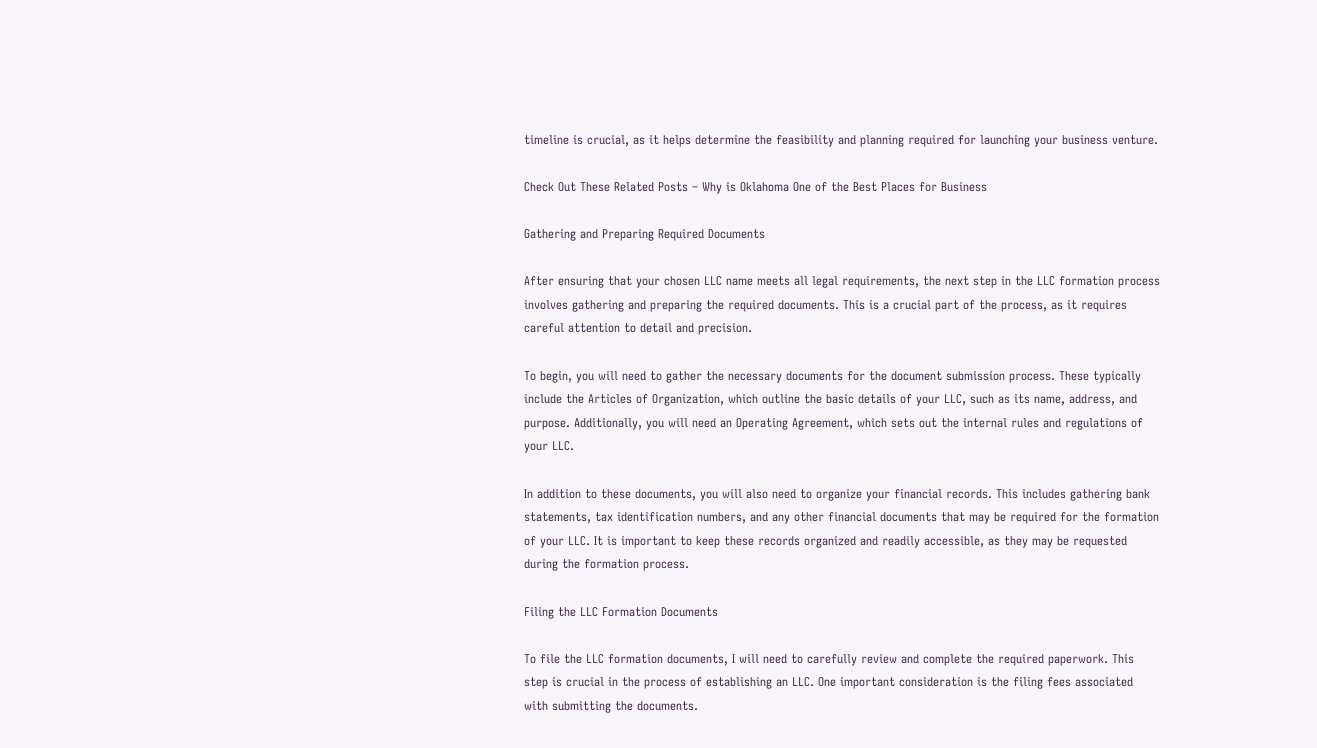timeline is crucial, as it helps determine the feasibility and planning required for launching your business venture.

Check Out These Related Posts – Why is Oklahoma One of the Best Places for Business

Gathering and Preparing Required Documents

After ensuring that your chosen LLC name meets all legal requirements, the next step in the LLC formation process involves gathering and preparing the required documents. This is a crucial part of the process, as it requires careful attention to detail and precision.

To begin, you will need to gather the necessary documents for the document submission process. These typically include the Articles of Organization, which outline the basic details of your LLC, such as its name, address, and purpose. Additionally, you will need an Operating Agreement, which sets out the internal rules and regulations of your LLC.

In addition to these documents, you will also need to organize your financial records. This includes gathering bank statements, tax identification numbers, and any other financial documents that may be required for the formation of your LLC. It is important to keep these records organized and readily accessible, as they may be requested during the formation process.

Filing the LLC Formation Documents

To file the LLC formation documents, I will need to carefully review and complete the required paperwork. This step is crucial in the process of establishing an LLC. One important consideration is the filing fees associated with submitting the documents.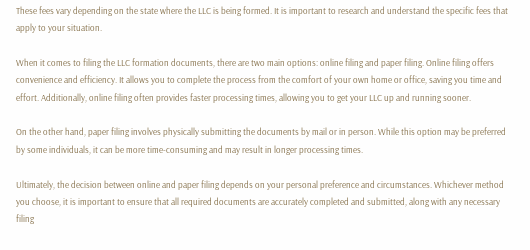These fees vary depending on the state where the LLC is being formed. It is important to research and understand the specific fees that apply to your situation.

When it comes to filing the LLC formation documents, there are two main options: online filing and paper filing. Online filing offers convenience and efficiency. It allows you to complete the process from the comfort of your own home or office, saving you time and effort. Additionally, online filing often provides faster processing times, allowing you to get your LLC up and running sooner.

On the other hand, paper filing involves physically submitting the documents by mail or in person. While this option may be preferred by some individuals, it can be more time-consuming and may result in longer processing times.

Ultimately, the decision between online and paper filing depends on your personal preference and circumstances. Whichever method you choose, it is important to ensure that all required documents are accurately completed and submitted, along with any necessary filing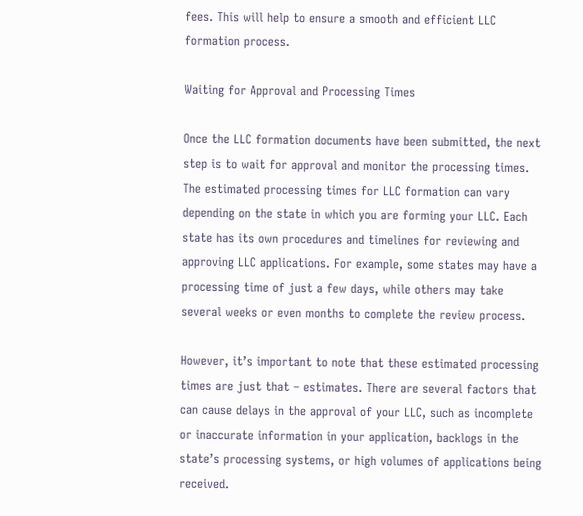fees. This will help to ensure a smooth and efficient LLC formation process.

Waiting for Approval and Processing Times

Once the LLC formation documents have been submitted, the next step is to wait for approval and monitor the processing times. The estimated processing times for LLC formation can vary depending on the state in which you are forming your LLC. Each state has its own procedures and timelines for reviewing and approving LLC applications. For example, some states may have a processing time of just a few days, while others may take several weeks or even months to complete the review process.

However, it’s important to note that these estimated processing times are just that – estimates. There are several factors that can cause delays in the approval of your LLC, such as incomplete or inaccurate information in your application, backlogs in the state’s processing systems, or high volumes of applications being received.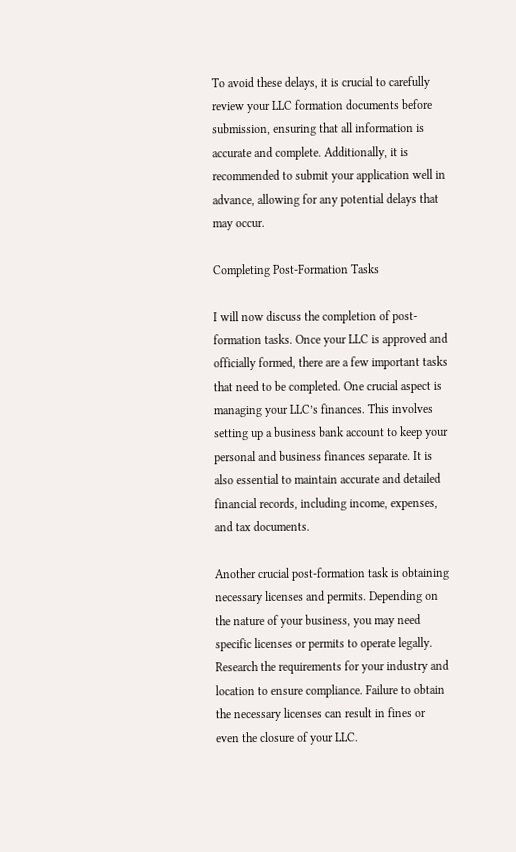To avoid these delays, it is crucial to carefully review your LLC formation documents before submission, ensuring that all information is accurate and complete. Additionally, it is recommended to submit your application well in advance, allowing for any potential delays that may occur.

Completing Post-Formation Tasks

I will now discuss the completion of post-formation tasks. Once your LLC is approved and officially formed, there are a few important tasks that need to be completed. One crucial aspect is managing your LLC’s finances. This involves setting up a business bank account to keep your personal and business finances separate. It is also essential to maintain accurate and detailed financial records, including income, expenses, and tax documents.

Another crucial post-formation task is obtaining necessary licenses and permits. Depending on the nature of your business, you may need specific licenses or permits to operate legally. Research the requirements for your industry and location to ensure compliance. Failure to obtain the necessary licenses can result in fines or even the closure of your LLC.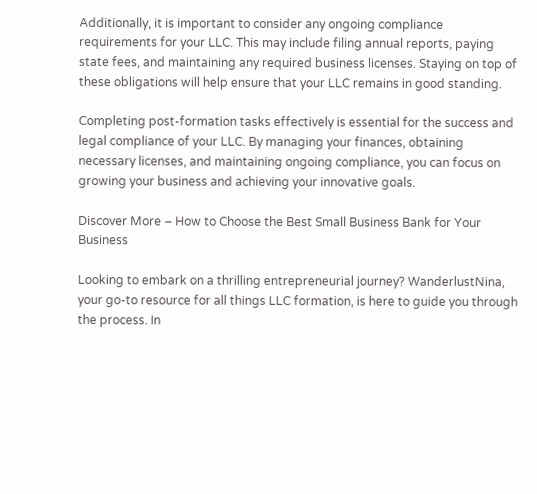Additionally, it is important to consider any ongoing compliance requirements for your LLC. This may include filing annual reports, paying state fees, and maintaining any required business licenses. Staying on top of these obligations will help ensure that your LLC remains in good standing.

Completing post-formation tasks effectively is essential for the success and legal compliance of your LLC. By managing your finances, obtaining necessary licenses, and maintaining ongoing compliance, you can focus on growing your business and achieving your innovative goals.

Discover More – How to Choose the Best Small Business Bank for Your Business

Looking to embark on a thrilling entrepreneurial journey? WanderlustNina, your go-to resource for all things LLC formation, is here to guide you through the process. In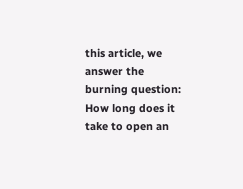this article, we answer the burning question: How long does it take to open an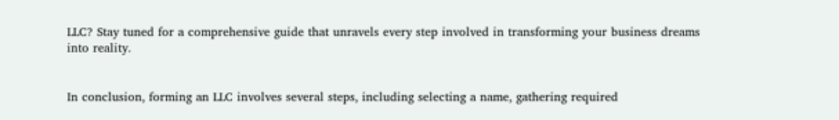LLC? Stay tuned for a comprehensive guide that unravels every step involved in transforming your business dreams into reality.


In conclusion, forming an LLC involves several steps, including selecting a name, gathering required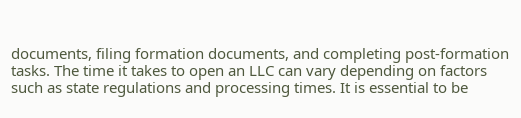documents, filing formation documents, and completing post-formation tasks. The time it takes to open an LLC can vary depending on factors such as state regulations and processing times. It is essential to be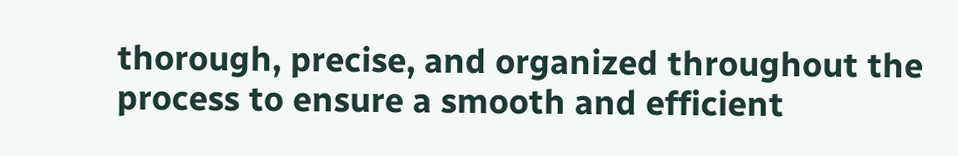thorough, precise, and organized throughout the process to ensure a smooth and efficient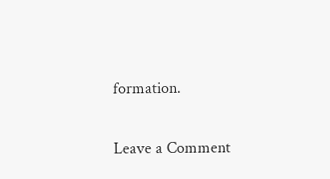formation.

Leave a Comment